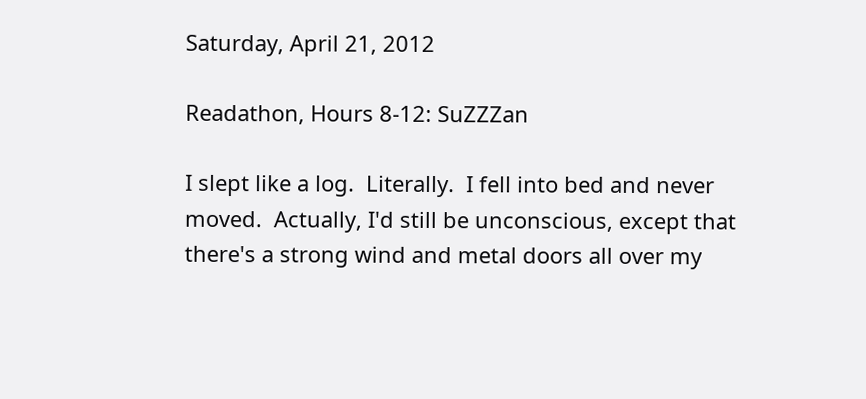Saturday, April 21, 2012

Readathon, Hours 8-12: SuZZZan

I slept like a log.  Literally.  I fell into bed and never moved.  Actually, I'd still be unconscious, except that there's a strong wind and metal doors all over my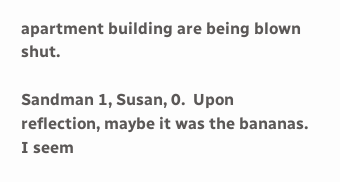apartment building are being blown shut.

Sandman 1, Susan, 0.  Upon reflection, maybe it was the bananas.  I seem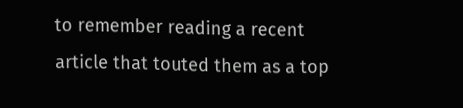to remember reading a recent article that touted them as a top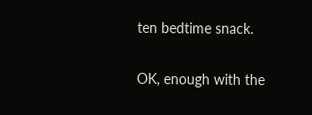ten bedtime snack.

OK, enough with the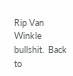Rip Van Winkle bullshit.  Back to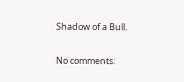Shadow of a Bull.

No comments: